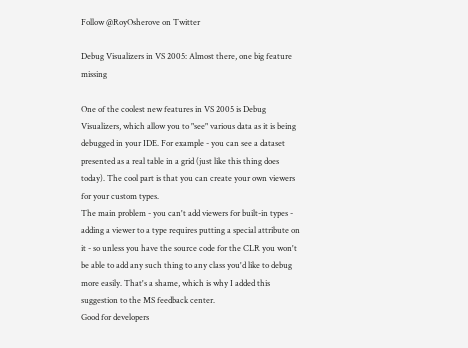Follow @RoyOsherove on Twitter

Debug Visualizers in VS 2005: Almost there, one big feature missing

One of the coolest new features in VS 2005 is Debug Visualizers, which allow you to "see" various data as it is being debugged in your IDE. For example - you can see a dataset presented as a real table in a grid (just like this thing does today). The cool part is that you can create your own viewers for your custom types.
The main problem - you can't add viewers for built-in types - adding a viewer to a type requires putting a special attribute on it - so unless you have the source code for the CLR you won't be able to add any such thing to any class you'd like to debug more easily. That's a shame, which is why I added this suggestion to the MS feedback center.
Good for developers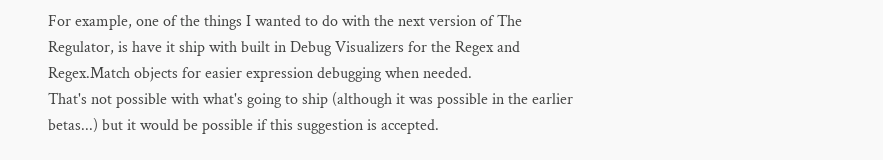For example, one of the things I wanted to do with the next version of The Regulator, is have it ship with built in Debug Visualizers for the Regex and Regex.Match objects for easier expression debugging when needed.
That's not possible with what's going to ship (although it was possible in the earlier betas...) but it would be possible if this suggestion is accepted.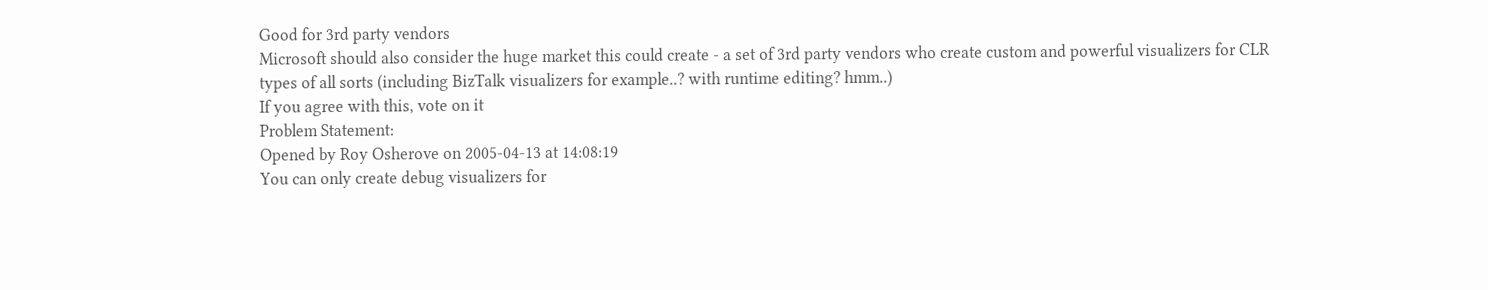Good for 3rd party vendors
Microsoft should also consider the huge market this could create - a set of 3rd party vendors who create custom and powerful visualizers for CLR types of all sorts (including BizTalk visualizers for example..? with runtime editing? hmm..)
If you agree with this, vote on it
Problem Statement:
Opened by Roy Osherove on 2005-04-13 at 14:08:19
You can only create debug visualizers for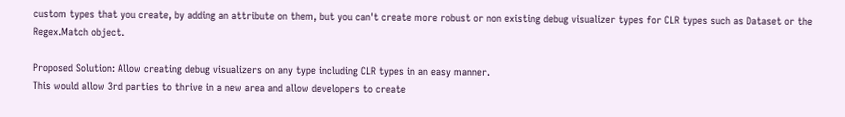custom types that you create, by adding an attribute on them, but you can't create more robust or non existing debug visualizer types for CLR types such as Dataset or the Regex.Match object.

Proposed Solution: Allow creating debug visualizers on any type including CLR types in an easy manner.
This would allow 3rd parties to thrive in a new area and allow developers to create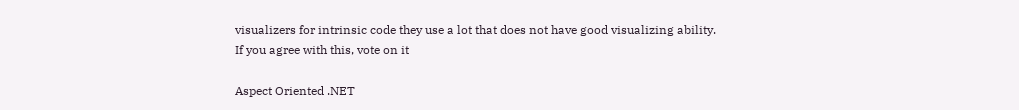visualizers for intrinsic code they use a lot that does not have good visualizing ability.
If you agree with this, vote on it

Aspect Oriented .NET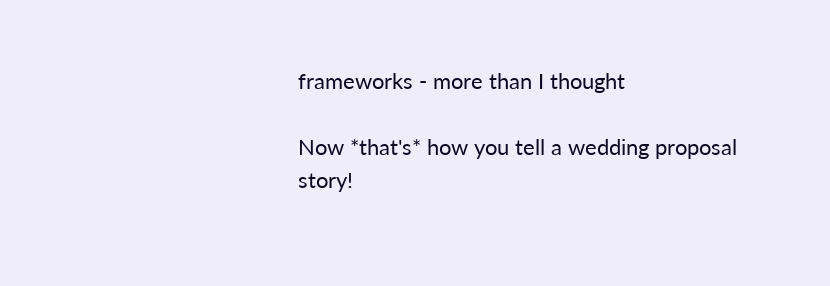frameworks - more than I thought

Now *that's* how you tell a wedding proposal story!